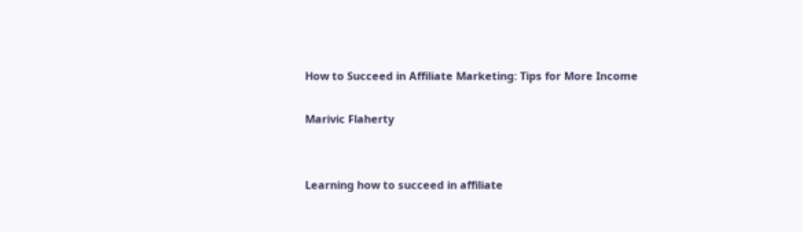How to Succeed in Affiliate Marketing: Tips for More Income

Marivic Flaherty


Learning how to succeed in affiliate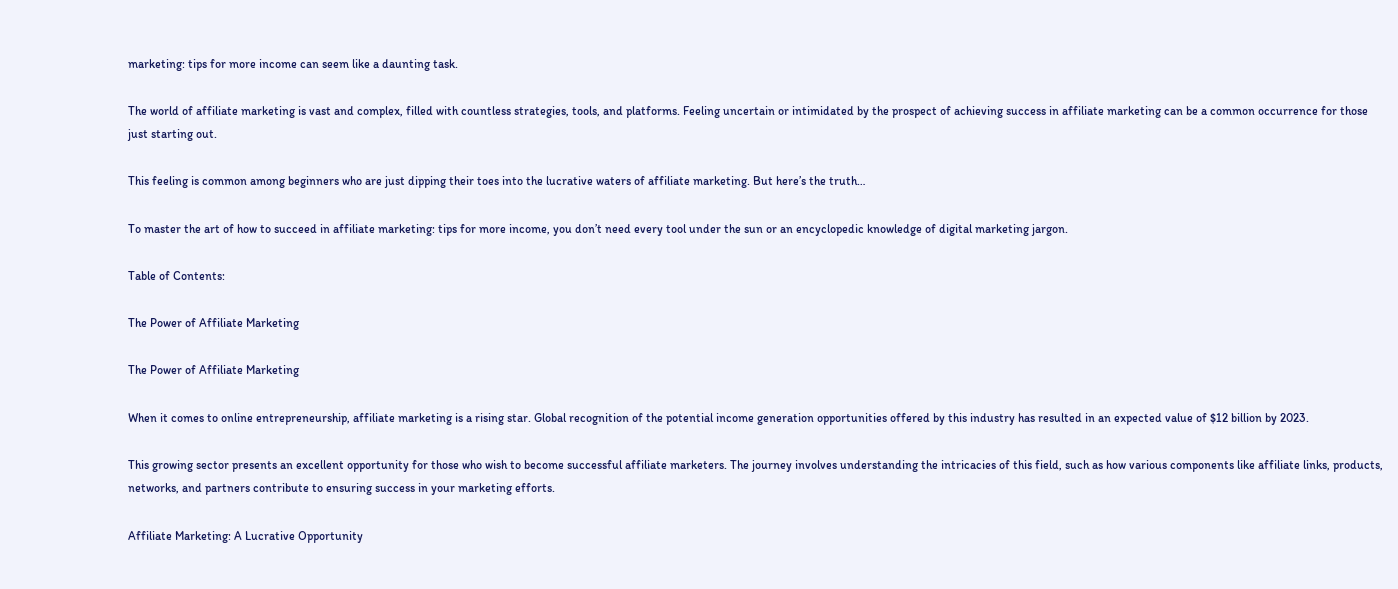marketing: tips for more income can seem like a daunting task.

The world of affiliate marketing is vast and complex, filled with countless strategies, tools, and platforms. Feeling uncertain or intimidated by the prospect of achieving success in affiliate marketing can be a common occurrence for those just starting out.

This feeling is common among beginners who are just dipping their toes into the lucrative waters of affiliate marketing. But here’s the truth…

To master the art of how to succeed in affiliate marketing: tips for more income, you don’t need every tool under the sun or an encyclopedic knowledge of digital marketing jargon.

Table of Contents:

The Power of Affiliate Marketing

The Power of Affiliate Marketing

When it comes to online entrepreneurship, affiliate marketing is a rising star. Global recognition of the potential income generation opportunities offered by this industry has resulted in an expected value of $12 billion by 2023.

This growing sector presents an excellent opportunity for those who wish to become successful affiliate marketers. The journey involves understanding the intricacies of this field, such as how various components like affiliate links, products, networks, and partners contribute to ensuring success in your marketing efforts.

Affiliate Marketing: A Lucrative Opportunity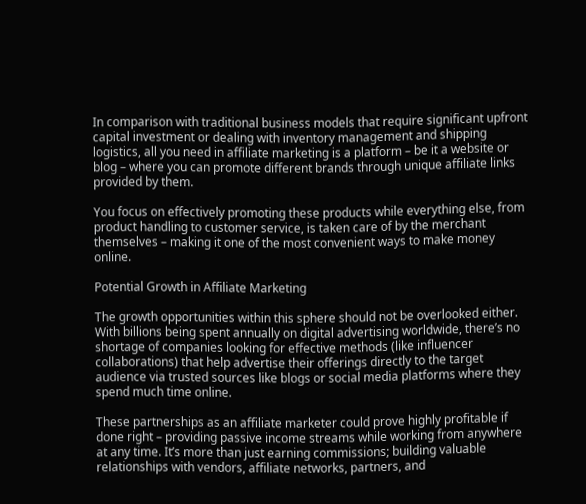In comparison with traditional business models that require significant upfront capital investment or dealing with inventory management and shipping logistics, all you need in affiliate marketing is a platform – be it a website or blog – where you can promote different brands through unique affiliate links provided by them.

You focus on effectively promoting these products while everything else, from product handling to customer service, is taken care of by the merchant themselves – making it one of the most convenient ways to make money online.

Potential Growth in Affiliate Marketing

The growth opportunities within this sphere should not be overlooked either. With billions being spent annually on digital advertising worldwide, there’s no shortage of companies looking for effective methods (like influencer collaborations) that help advertise their offerings directly to the target audience via trusted sources like blogs or social media platforms where they spend much time online.

These partnerships as an affiliate marketer could prove highly profitable if done right – providing passive income streams while working from anywhere at any time. It’s more than just earning commissions; building valuable relationships with vendors, affiliate networks, partners, and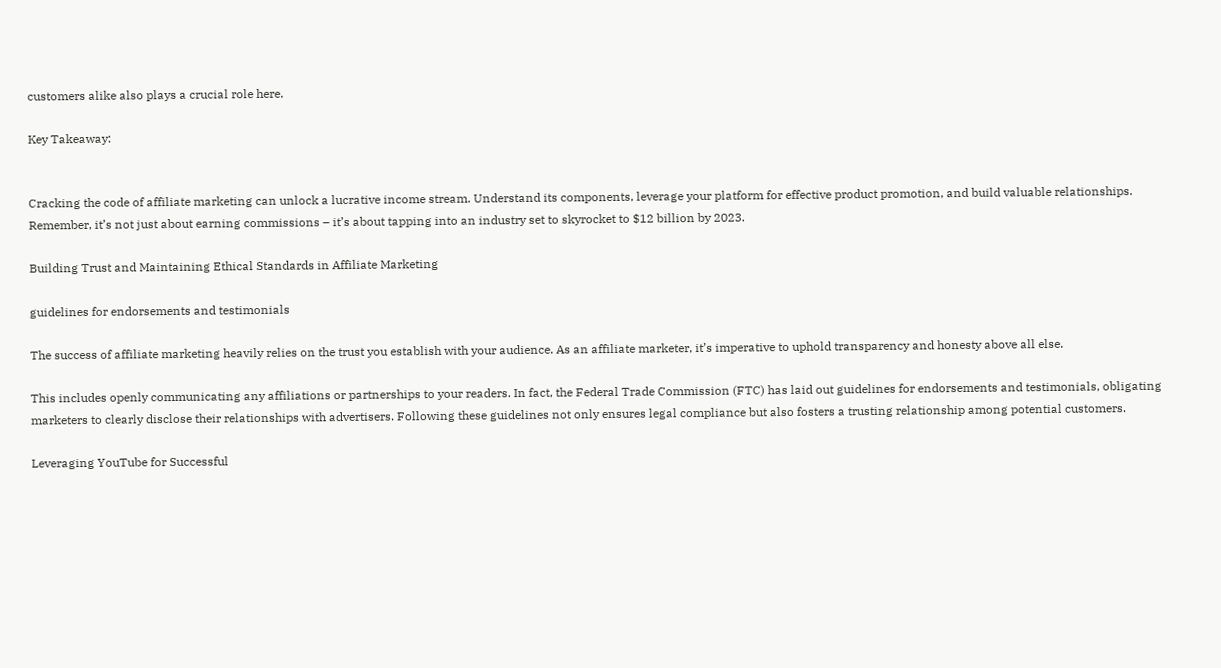customers alike also plays a crucial role here.

Key Takeaway:


Cracking the code of affiliate marketing can unlock a lucrative income stream. Understand its components, leverage your platform for effective product promotion, and build valuable relationships. Remember, it’s not just about earning commissions – it’s about tapping into an industry set to skyrocket to $12 billion by 2023.

Building Trust and Maintaining Ethical Standards in Affiliate Marketing

guidelines for endorsements and testimonials

The success of affiliate marketing heavily relies on the trust you establish with your audience. As an affiliate marketer, it’s imperative to uphold transparency and honesty above all else.

This includes openly communicating any affiliations or partnerships to your readers. In fact, the Federal Trade Commission (FTC) has laid out guidelines for endorsements and testimonials, obligating marketers to clearly disclose their relationships with advertisers. Following these guidelines not only ensures legal compliance but also fosters a trusting relationship among potential customers.

Leveraging YouTube for Successful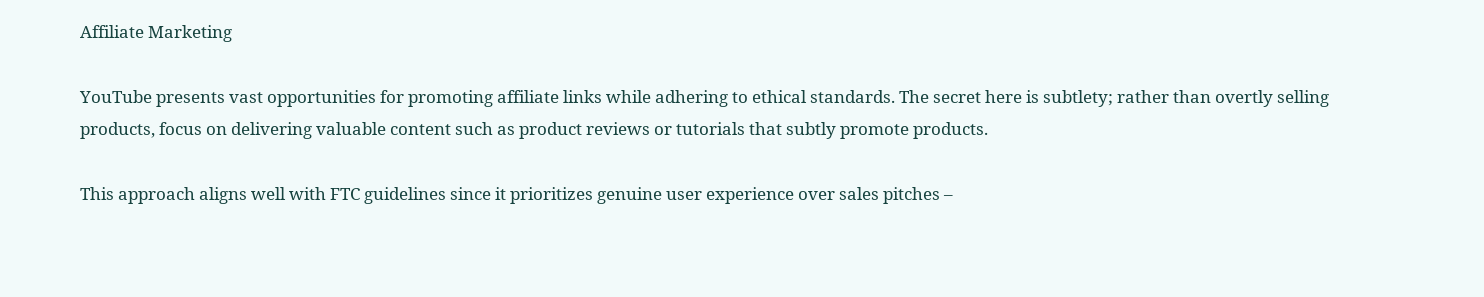Affiliate Marketing

YouTube presents vast opportunities for promoting affiliate links while adhering to ethical standards. The secret here is subtlety; rather than overtly selling products, focus on delivering valuable content such as product reviews or tutorials that subtly promote products.

This approach aligns well with FTC guidelines since it prioritizes genuine user experience over sales pitches –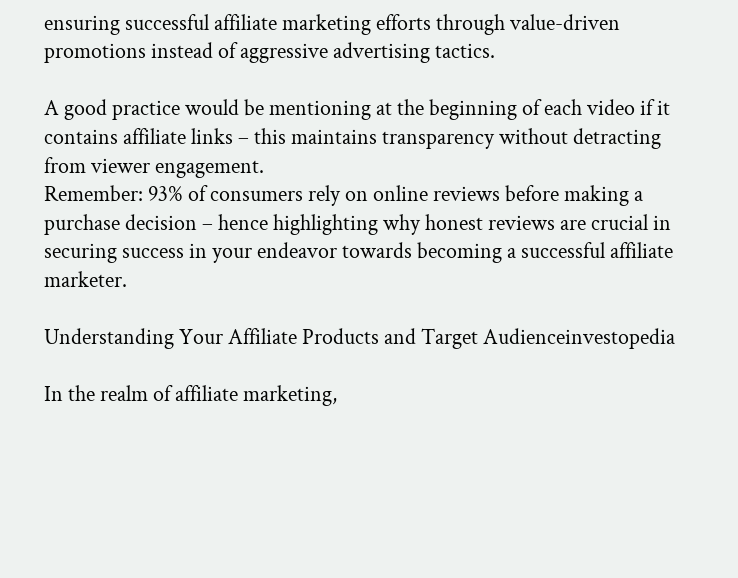ensuring successful affiliate marketing efforts through value-driven promotions instead of aggressive advertising tactics.

A good practice would be mentioning at the beginning of each video if it contains affiliate links – this maintains transparency without detracting from viewer engagement.
Remember: 93% of consumers rely on online reviews before making a purchase decision – hence highlighting why honest reviews are crucial in securing success in your endeavor towards becoming a successful affiliate marketer.

Understanding Your Affiliate Products and Target Audienceinvestopedia

In the realm of affiliate marketing,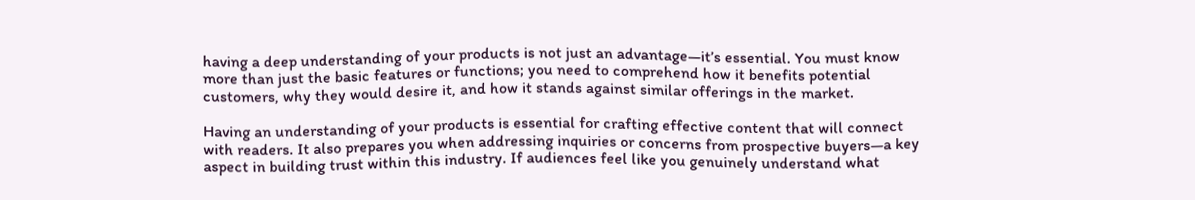having a deep understanding of your products is not just an advantage—it’s essential. You must know more than just the basic features or functions; you need to comprehend how it benefits potential customers, why they would desire it, and how it stands against similar offerings in the market.

Having an understanding of your products is essential for crafting effective content that will connect with readers. It also prepares you when addressing inquiries or concerns from prospective buyers—a key aspect in building trust within this industry. If audiences feel like you genuinely understand what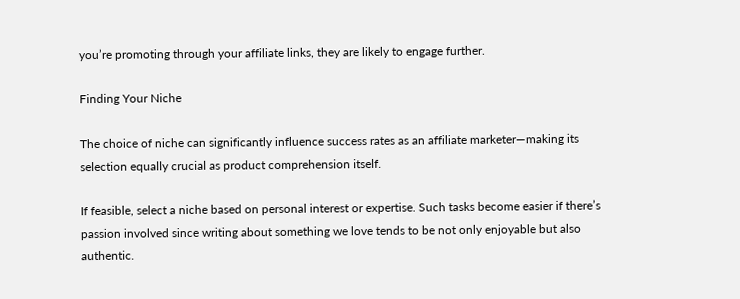you’re promoting through your affiliate links, they are likely to engage further.

Finding Your Niche

The choice of niche can significantly influence success rates as an affiliate marketer—making its selection equally crucial as product comprehension itself.

If feasible, select a niche based on personal interest or expertise. Such tasks become easier if there’s passion involved since writing about something we love tends to be not only enjoyable but also authentic.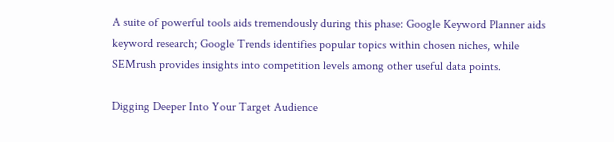A suite of powerful tools aids tremendously during this phase: Google Keyword Planner aids keyword research; Google Trends identifies popular topics within chosen niches, while SEMrush provides insights into competition levels among other useful data points.

Digging Deeper Into Your Target Audience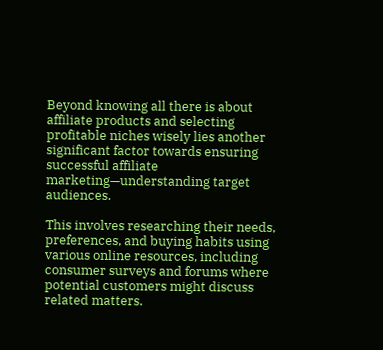Beyond knowing all there is about affiliate products and selecting profitable niches wisely lies another significant factor towards ensuring successful affiliate marketing—understanding target audiences.

This involves researching their needs, preferences, and buying habits using various online resources, including consumer surveys and forums where potential customers might discuss related matters.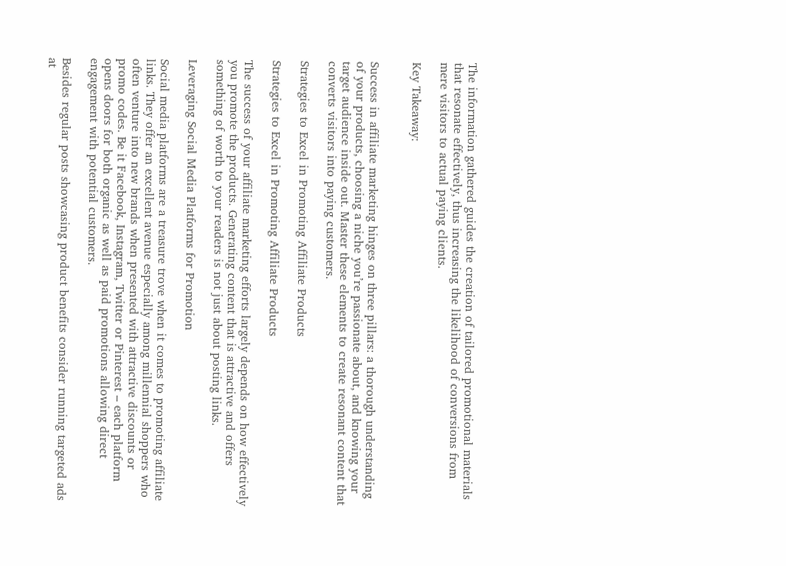The information gathered guides the creation of tailored promotional materials that resonate effectively, thus increasing the likelihood of conversions from mere visitors to actual paying clients.

Key Takeaway:


Success in affiliate marketing hinges on three pillars: a thorough understanding of your products, choosing a niche you’re passionate about, and knowing your target audience inside out. Master these elements to create resonant content that converts visitors into paying customers.

Strategies to Excel in Promoting Affiliate Products

Strategies to Excel in Promoting Affiliate Products

The success of your affiliate marketing efforts largely depends on how effectively you promote the products. Generating content that is attractive and offers something of worth to your readers is not just about posting links.

Leveraging Social Media Platforms for Promotion

Social media platforms are a treasure trove when it comes to promoting affiliate links. They offer an excellent avenue especially among millennial shoppers who often venture into new brands when presented with attractive discounts or promo codes. Be it Facebook, Instagram, Twitter or Pinterest – each platform opens doors for both organic as well as paid promotions allowing direct engagement with potential customers.

Besides regular posts showcasing product benefits consider running targeted ads at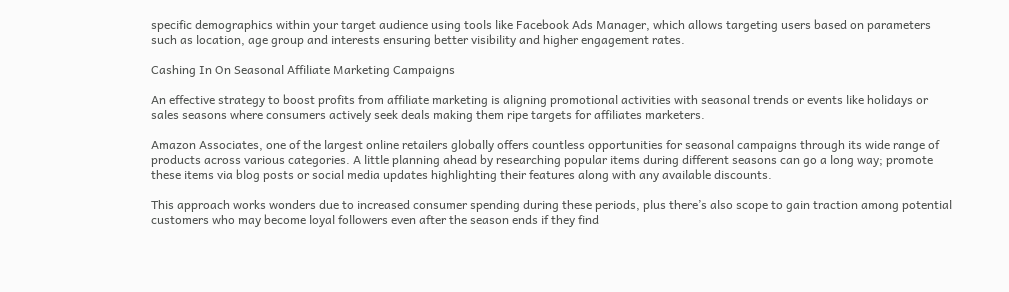specific demographics within your target audience using tools like Facebook Ads Manager, which allows targeting users based on parameters such as location, age group and interests ensuring better visibility and higher engagement rates.

Cashing In On Seasonal Affiliate Marketing Campaigns

An effective strategy to boost profits from affiliate marketing is aligning promotional activities with seasonal trends or events like holidays or sales seasons where consumers actively seek deals making them ripe targets for affiliates marketers.

Amazon Associates, one of the largest online retailers globally offers countless opportunities for seasonal campaigns through its wide range of products across various categories. A little planning ahead by researching popular items during different seasons can go a long way; promote these items via blog posts or social media updates highlighting their features along with any available discounts.

This approach works wonders due to increased consumer spending during these periods, plus there’s also scope to gain traction among potential customers who may become loyal followers even after the season ends if they find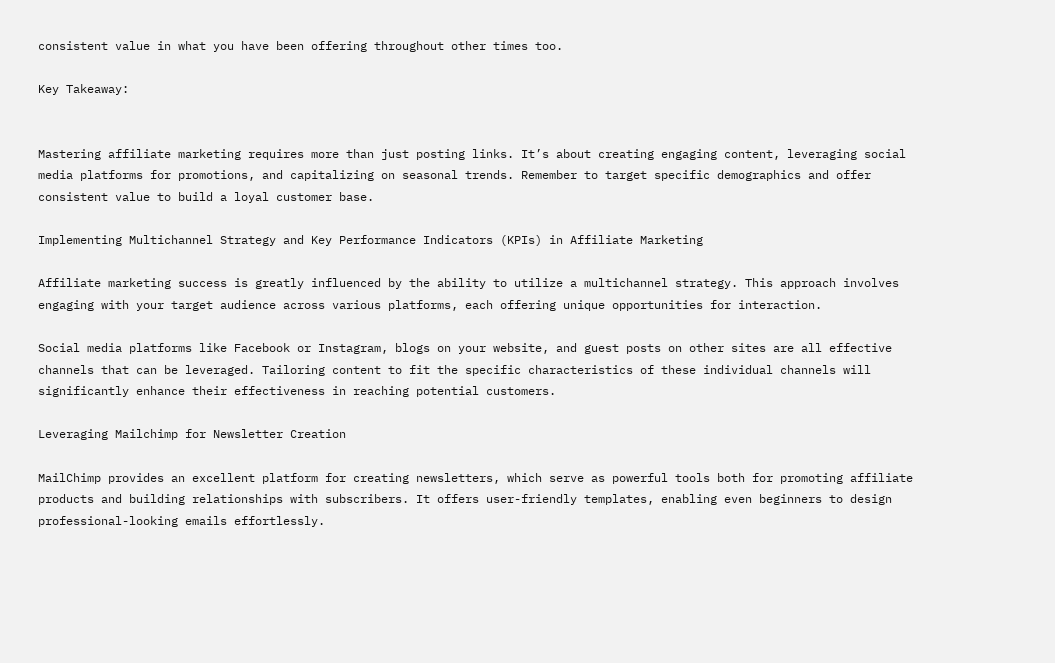consistent value in what you have been offering throughout other times too.

Key Takeaway:


Mastering affiliate marketing requires more than just posting links. It’s about creating engaging content, leveraging social media platforms for promotions, and capitalizing on seasonal trends. Remember to target specific demographics and offer consistent value to build a loyal customer base.

Implementing Multichannel Strategy and Key Performance Indicators (KPIs) in Affiliate Marketing

Affiliate marketing success is greatly influenced by the ability to utilize a multichannel strategy. This approach involves engaging with your target audience across various platforms, each offering unique opportunities for interaction.

Social media platforms like Facebook or Instagram, blogs on your website, and guest posts on other sites are all effective channels that can be leveraged. Tailoring content to fit the specific characteristics of these individual channels will significantly enhance their effectiveness in reaching potential customers.

Leveraging Mailchimp for Newsletter Creation

MailChimp provides an excellent platform for creating newsletters, which serve as powerful tools both for promoting affiliate products and building relationships with subscribers. It offers user-friendly templates, enabling even beginners to design professional-looking emails effortlessly.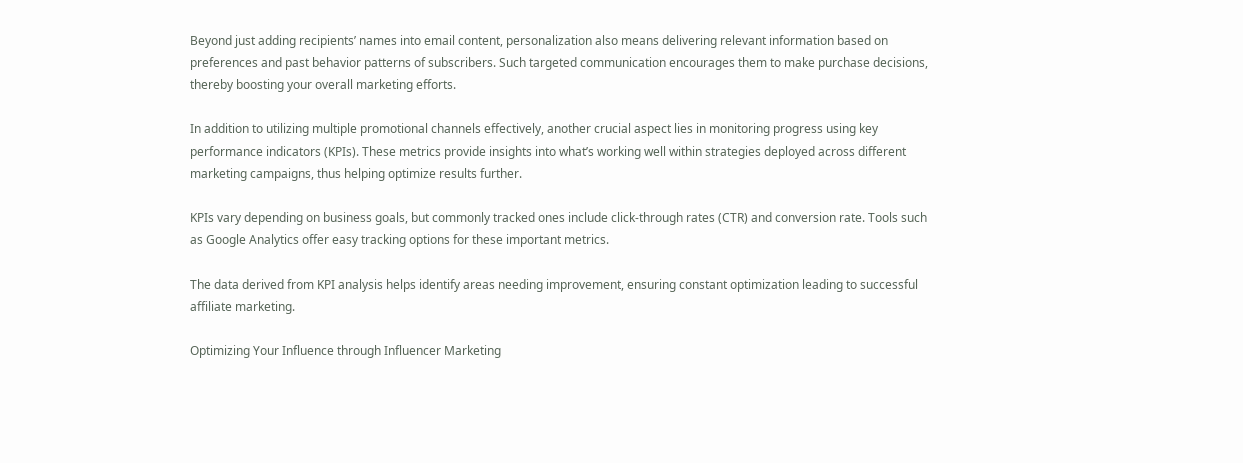Beyond just adding recipients’ names into email content, personalization also means delivering relevant information based on preferences and past behavior patterns of subscribers. Such targeted communication encourages them to make purchase decisions, thereby boosting your overall marketing efforts.

In addition to utilizing multiple promotional channels effectively, another crucial aspect lies in monitoring progress using key performance indicators (KPIs). These metrics provide insights into what’s working well within strategies deployed across different marketing campaigns, thus helping optimize results further.

KPIs vary depending on business goals, but commonly tracked ones include click-through rates (CTR) and conversion rate. Tools such as Google Analytics offer easy tracking options for these important metrics.

The data derived from KPI analysis helps identify areas needing improvement, ensuring constant optimization leading to successful affiliate marketing.

Optimizing Your Influence through Influencer Marketing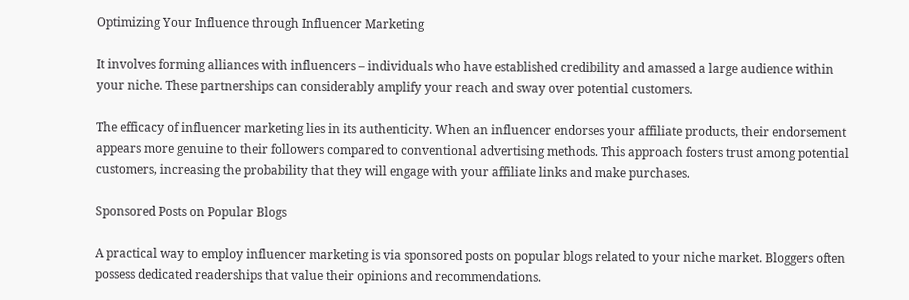Optimizing Your Influence through Influencer Marketing

It involves forming alliances with influencers – individuals who have established credibility and amassed a large audience within your niche. These partnerships can considerably amplify your reach and sway over potential customers.

The efficacy of influencer marketing lies in its authenticity. When an influencer endorses your affiliate products, their endorsement appears more genuine to their followers compared to conventional advertising methods. This approach fosters trust among potential customers, increasing the probability that they will engage with your affiliate links and make purchases.

Sponsored Posts on Popular Blogs

A practical way to employ influencer marketing is via sponsored posts on popular blogs related to your niche market. Bloggers often possess dedicated readerships that value their opinions and recommendations.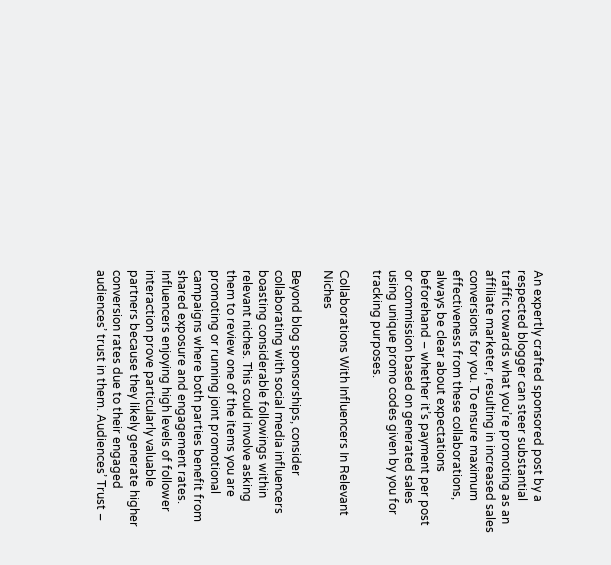An expertly crafted sponsored post by a respected blogger can steer substantial traffic towards what you’re promoting as an affiliate marketer, resulting in increased sales conversions for you. To ensure maximum effectiveness from these collaborations, always be clear about expectations beforehand – whether it’s payment per post or commission based on generated sales using unique promo codes given by you for tracking purposes.

Collaborations With Influencers In Relevant Niches

Beyond blog sponsorships, consider collaborating with social media influencers boasting considerable followings within relevant niches. This could involve asking them to review one of the items you are promoting or running joint promotional campaigns where both parties benefit from shared exposure and engagement rates. Influencers enjoying high levels of follower interaction prove particularly valuable partners because they likely generate higher conversion rates due to their engaged audiences’ trust in them. Audiences’ Trust –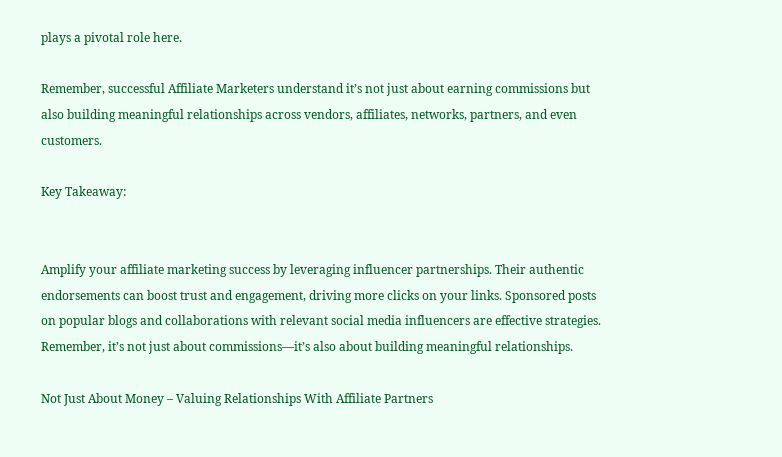plays a pivotal role here.

Remember, successful Affiliate Marketers understand it’s not just about earning commissions but also building meaningful relationships across vendors, affiliates, networks, partners, and even customers.

Key Takeaway:


Amplify your affiliate marketing success by leveraging influencer partnerships. Their authentic endorsements can boost trust and engagement, driving more clicks on your links. Sponsored posts on popular blogs and collaborations with relevant social media influencers are effective strategies. Remember, it’s not just about commissions—it’s also about building meaningful relationships.

Not Just About Money – Valuing Relationships With Affiliate Partners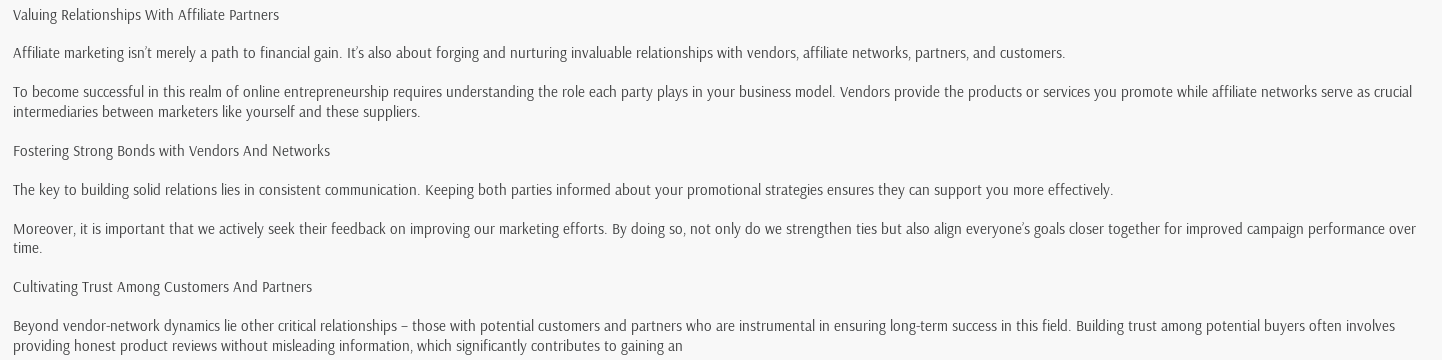Valuing Relationships With Affiliate Partners

Affiliate marketing isn’t merely a path to financial gain. It’s also about forging and nurturing invaluable relationships with vendors, affiliate networks, partners, and customers.

To become successful in this realm of online entrepreneurship requires understanding the role each party plays in your business model. Vendors provide the products or services you promote while affiliate networks serve as crucial intermediaries between marketers like yourself and these suppliers.

Fostering Strong Bonds with Vendors And Networks

The key to building solid relations lies in consistent communication. Keeping both parties informed about your promotional strategies ensures they can support you more effectively.

Moreover, it is important that we actively seek their feedback on improving our marketing efforts. By doing so, not only do we strengthen ties but also align everyone’s goals closer together for improved campaign performance over time.

Cultivating Trust Among Customers And Partners

Beyond vendor-network dynamics lie other critical relationships – those with potential customers and partners who are instrumental in ensuring long-term success in this field. Building trust among potential buyers often involves providing honest product reviews without misleading information, which significantly contributes to gaining an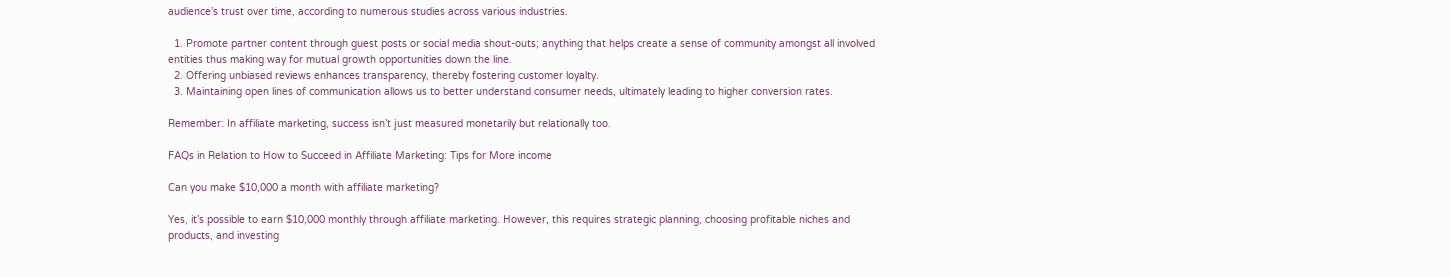audience’s trust over time, according to numerous studies across various industries.

  1. Promote partner content through guest posts or social media shout-outs; anything that helps create a sense of community amongst all involved entities thus making way for mutual growth opportunities down the line.
  2. Offering unbiased reviews enhances transparency, thereby fostering customer loyalty.
  3. Maintaining open lines of communication allows us to better understand consumer needs, ultimately leading to higher conversion rates.

Remember: In affiliate marketing, success isn’t just measured monetarily but relationally too.

FAQs in Relation to How to Succeed in Affiliate Marketing: Tips for More income

Can you make $10,000 a month with affiliate marketing?

Yes, it’s possible to earn $10,000 monthly through affiliate marketing. However, this requires strategic planning, choosing profitable niches and products, and investing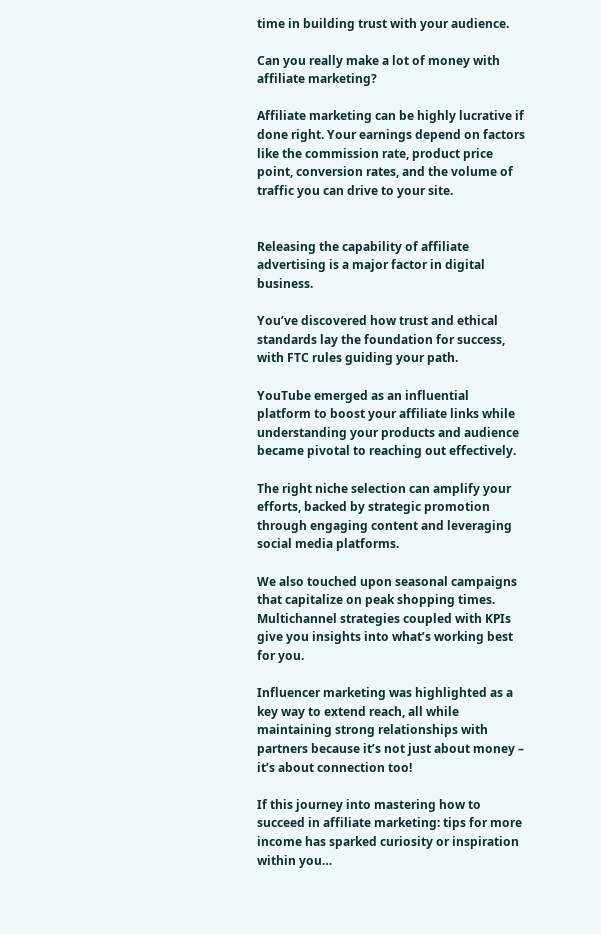time in building trust with your audience.

Can you really make a lot of money with affiliate marketing?

Affiliate marketing can be highly lucrative if done right. Your earnings depend on factors like the commission rate, product price point, conversion rates, and the volume of traffic you can drive to your site.


Releasing the capability of affiliate advertising is a major factor in digital business.

You’ve discovered how trust and ethical standards lay the foundation for success, with FTC rules guiding your path.

YouTube emerged as an influential platform to boost your affiliate links while understanding your products and audience became pivotal to reaching out effectively.

The right niche selection can amplify your efforts, backed by strategic promotion through engaging content and leveraging social media platforms.

We also touched upon seasonal campaigns that capitalize on peak shopping times. Multichannel strategies coupled with KPIs give you insights into what’s working best for you.

Influencer marketing was highlighted as a key way to extend reach, all while maintaining strong relationships with partners because it’s not just about money – it’s about connection too!

If this journey into mastering how to succeed in affiliate marketing: tips for more income has sparked curiosity or inspiration within you…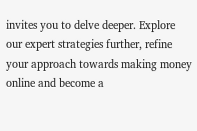invites you to delve deeper. Explore our expert strategies further, refine your approach towards making money online and become a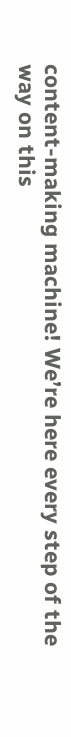content-making machine! We’re here every step of the way on this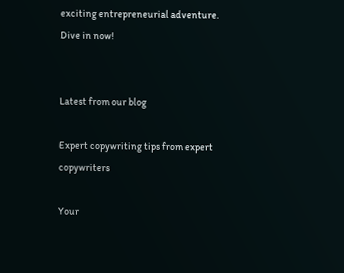exciting entrepreneurial adventure. Dive in now!


Latest from our blog

Expert copywriting tips from expert copywriters

Your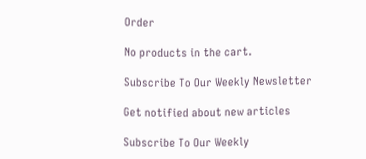Order

No products in the cart.

Subscribe To Our Weekly Newsletter

Get notified about new articles

Subscribe To Our Weekly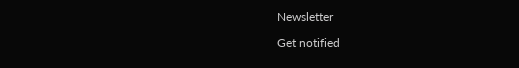Newsletter

Get notified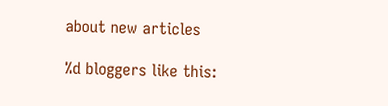about new articles

%d bloggers like this: